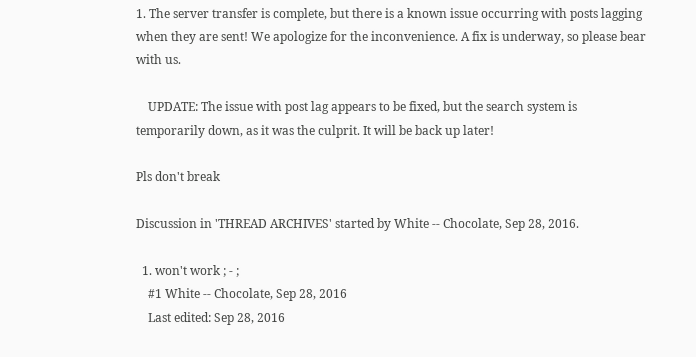1. The server transfer is complete, but there is a known issue occurring with posts lagging when they are sent! We apologize for the inconvenience. A fix is underway, so please bear with us.

    UPDATE: The issue with post lag appears to be fixed, but the search system is temporarily down, as it was the culprit. It will be back up later!

Pls don't break

Discussion in 'THREAD ARCHIVES' started by White -- Chocolate, Sep 28, 2016.

  1. won't work ; - ;
    #1 White -- Chocolate, Sep 28, 2016
    Last edited: Sep 28, 2016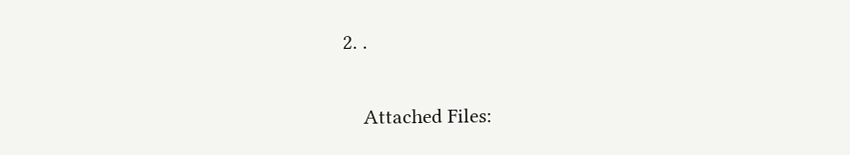2. .

    Attached Files: